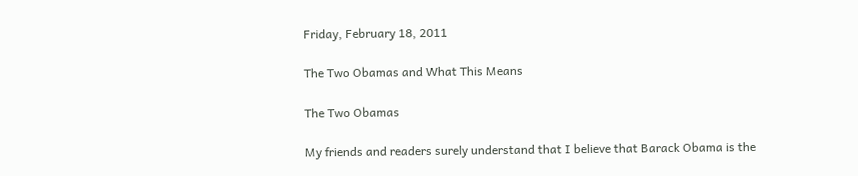Friday, February 18, 2011

The Two Obamas and What This Means

The Two Obamas

My friends and readers surely understand that I believe that Barack Obama is the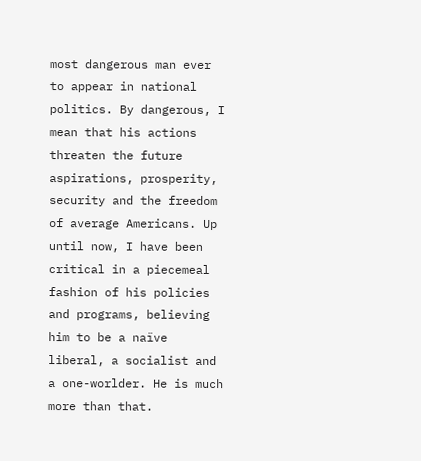most dangerous man ever to appear in national politics. By dangerous, I mean that his actions threaten the future aspirations, prosperity, security and the freedom of average Americans. Up until now, I have been critical in a piecemeal fashion of his policies and programs, believing him to be a naïve liberal, a socialist and a one-worlder. He is much more than that.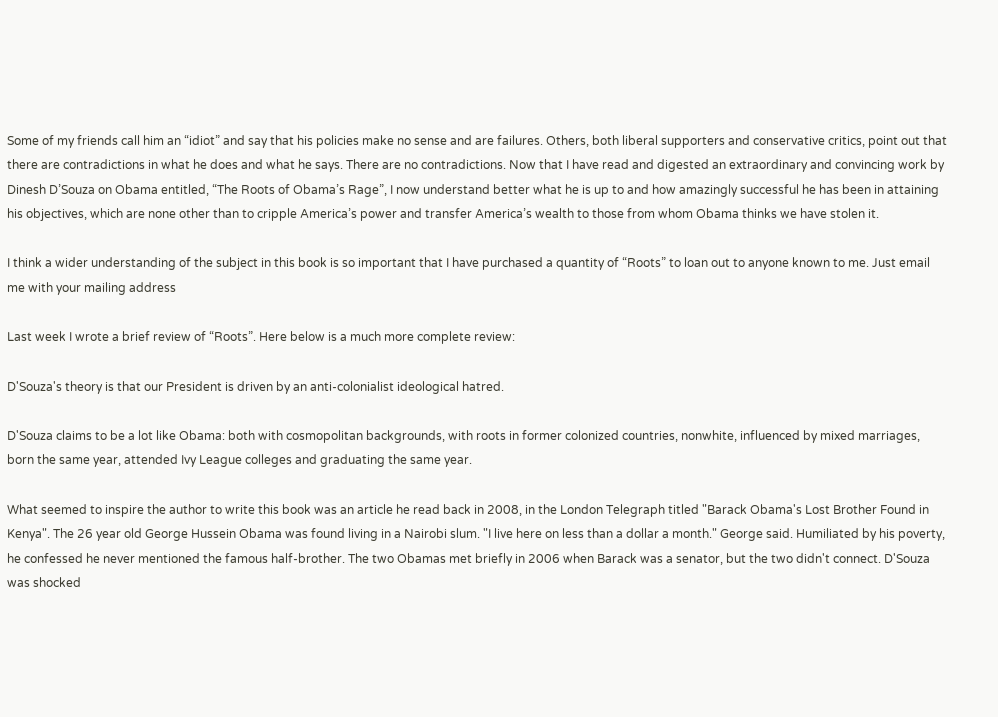Some of my friends call him an “idiot” and say that his policies make no sense and are failures. Others, both liberal supporters and conservative critics, point out that there are contradictions in what he does and what he says. There are no contradictions. Now that I have read and digested an extraordinary and convincing work by Dinesh D’Souza on Obama entitled, “The Roots of Obama’s Rage”, I now understand better what he is up to and how amazingly successful he has been in attaining his objectives, which are none other than to cripple America’s power and transfer America’s wealth to those from whom Obama thinks we have stolen it.

I think a wider understanding of the subject in this book is so important that I have purchased a quantity of “Roots” to loan out to anyone known to me. Just email me with your mailing address

Last week I wrote a brief review of “Roots”. Here below is a much more complete review:

D'Souza's theory is that our President is driven by an anti-colonialist ideological hatred.

D'Souza claims to be a lot like Obama: both with cosmopolitan backgrounds, with roots in former colonized countries, nonwhite, influenced by mixed marriages, born the same year, attended Ivy League colleges and graduating the same year.

What seemed to inspire the author to write this book was an article he read back in 2008, in the London Telegraph titled "Barack Obama's Lost Brother Found in Kenya". The 26 year old George Hussein Obama was found living in a Nairobi slum. "I live here on less than a dollar a month." George said. Humiliated by his poverty, he confessed he never mentioned the famous half-brother. The two Obamas met briefly in 2006 when Barack was a senator, but the two didn't connect. D'Souza was shocked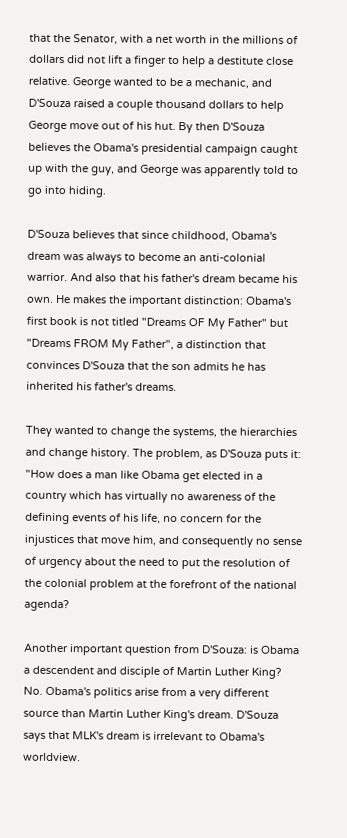that the Senator, with a net worth in the millions of dollars did not lift a finger to help a destitute close relative. George wanted to be a mechanic, and D'Souza raised a couple thousand dollars to help George move out of his hut. By then D'Souza believes the Obama's presidential campaign caught up with the guy, and George was apparently told to go into hiding.

D'Souza believes that since childhood, Obama's dream was always to become an anti-colonial warrior. And also that his father's dream became his own. He makes the important distinction: Obama's first book is not titled "Dreams OF My Father" but "Dreams FROM My Father", a distinction that convinces D'Souza that the son admits he has inherited his father's dreams.

They wanted to change the systems, the hierarchies and change history. The problem, as D'Souza puts it: "How does a man like Obama get elected in a country which has virtually no awareness of the defining events of his life, no concern for the injustices that move him, and consequently no sense of urgency about the need to put the resolution of the colonial problem at the forefront of the national agenda?

Another important question from D'Souza: is Obama a descendent and disciple of Martin Luther King? No. Obama's politics arise from a very different source than Martin Luther King's dream. D'Souza says that MLK's dream is irrelevant to Obama's worldview.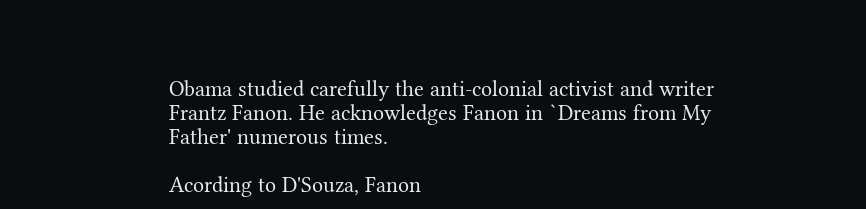Obama studied carefully the anti-colonial activist and writer Frantz Fanon. He acknowledges Fanon in `Dreams from My Father' numerous times.

Acording to D'Souza, Fanon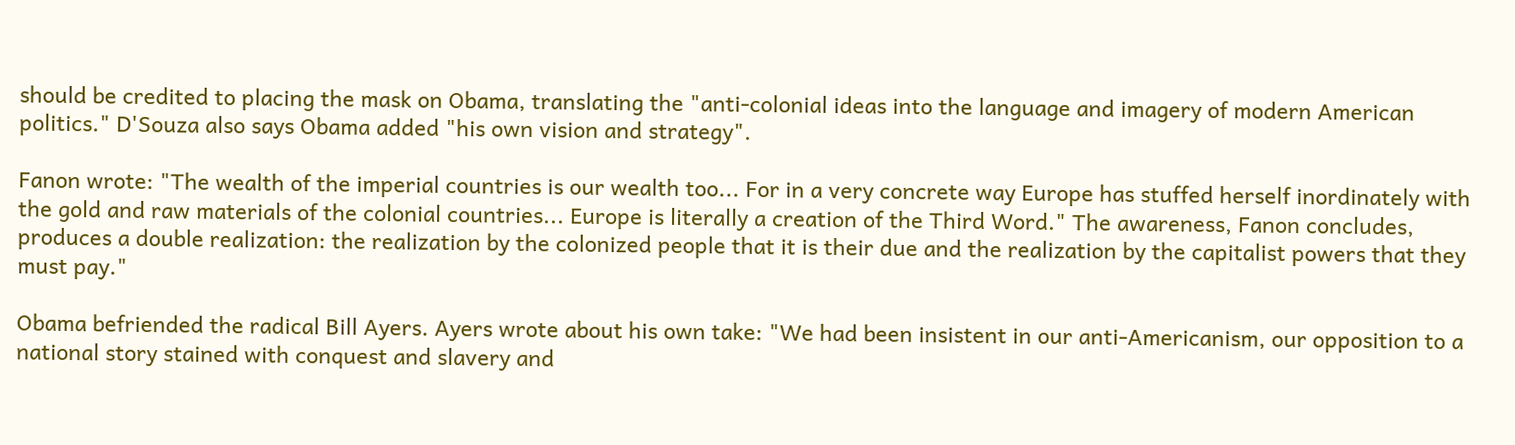should be credited to placing the mask on Obama, translating the "anti-colonial ideas into the language and imagery of modern American politics." D'Souza also says Obama added "his own vision and strategy".

Fanon wrote: "The wealth of the imperial countries is our wealth too... For in a very concrete way Europe has stuffed herself inordinately with the gold and raw materials of the colonial countries... Europe is literally a creation of the Third Word." The awareness, Fanon concludes, produces a double realization: the realization by the colonized people that it is their due and the realization by the capitalist powers that they must pay."

Obama befriended the radical Bill Ayers. Ayers wrote about his own take: "We had been insistent in our anti-Americanism, our opposition to a national story stained with conquest and slavery and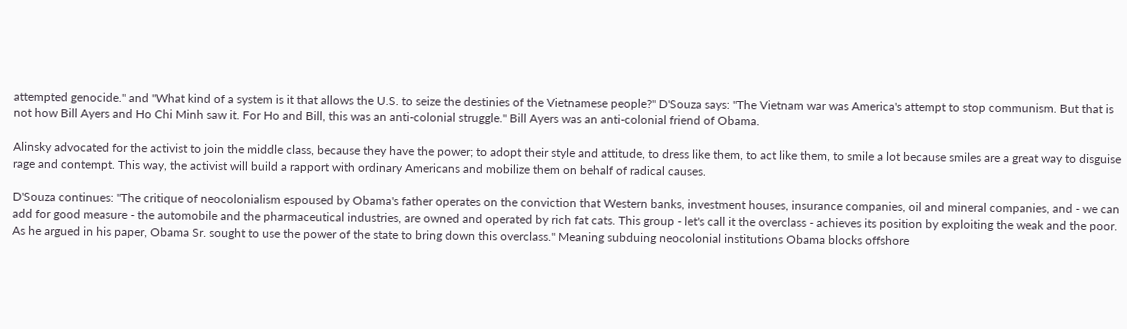attempted genocide." and "What kind of a system is it that allows the U.S. to seize the destinies of the Vietnamese people?" D'Souza says: "The Vietnam war was America's attempt to stop communism. But that is not how Bill Ayers and Ho Chi Minh saw it. For Ho and Bill, this was an anti-colonial struggle." Bill Ayers was an anti-colonial friend of Obama.

Alinsky advocated for the activist to join the middle class, because they have the power; to adopt their style and attitude, to dress like them, to act like them, to smile a lot because smiles are a great way to disguise rage and contempt. This way, the activist will build a rapport with ordinary Americans and mobilize them on behalf of radical causes.

D'Souza continues: "The critique of neocolonialism espoused by Obama's father operates on the conviction that Western banks, investment houses, insurance companies, oil and mineral companies, and - we can add for good measure - the automobile and the pharmaceutical industries, are owned and operated by rich fat cats. This group - let's call it the overclass - achieves its position by exploiting the weak and the poor. As he argued in his paper, Obama Sr. sought to use the power of the state to bring down this overclass." Meaning subduing neocolonial institutions Obama blocks offshore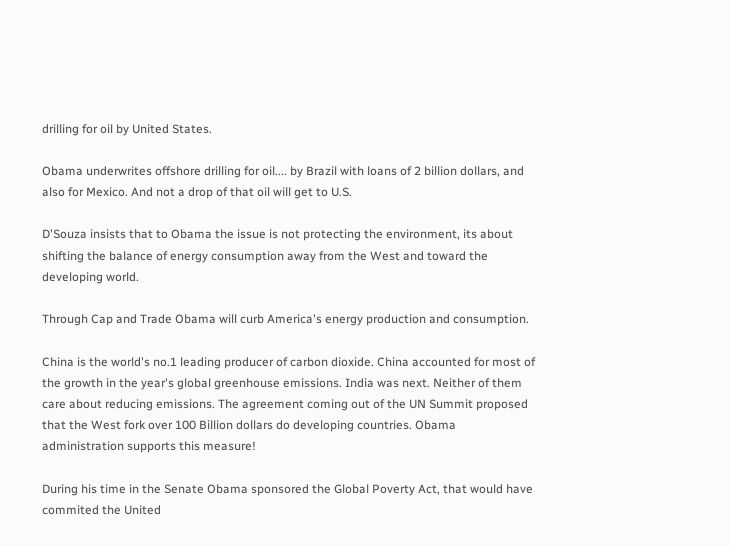drilling for oil by United States.

Obama underwrites offshore drilling for oil.... by Brazil with loans of 2 billion dollars, and also for Mexico. And not a drop of that oil will get to U.S.

D'Souza insists that to Obama the issue is not protecting the environment, its about shifting the balance of energy consumption away from the West and toward the developing world.

Through Cap and Trade Obama will curb America's energy production and consumption.

China is the world's no.1 leading producer of carbon dioxide. China accounted for most of the growth in the year's global greenhouse emissions. India was next. Neither of them care about reducing emissions. The agreement coming out of the UN Summit proposed that the West fork over 100 Billion dollars do developing countries. Obama administration supports this measure!

During his time in the Senate Obama sponsored the Global Poverty Act, that would have commited the United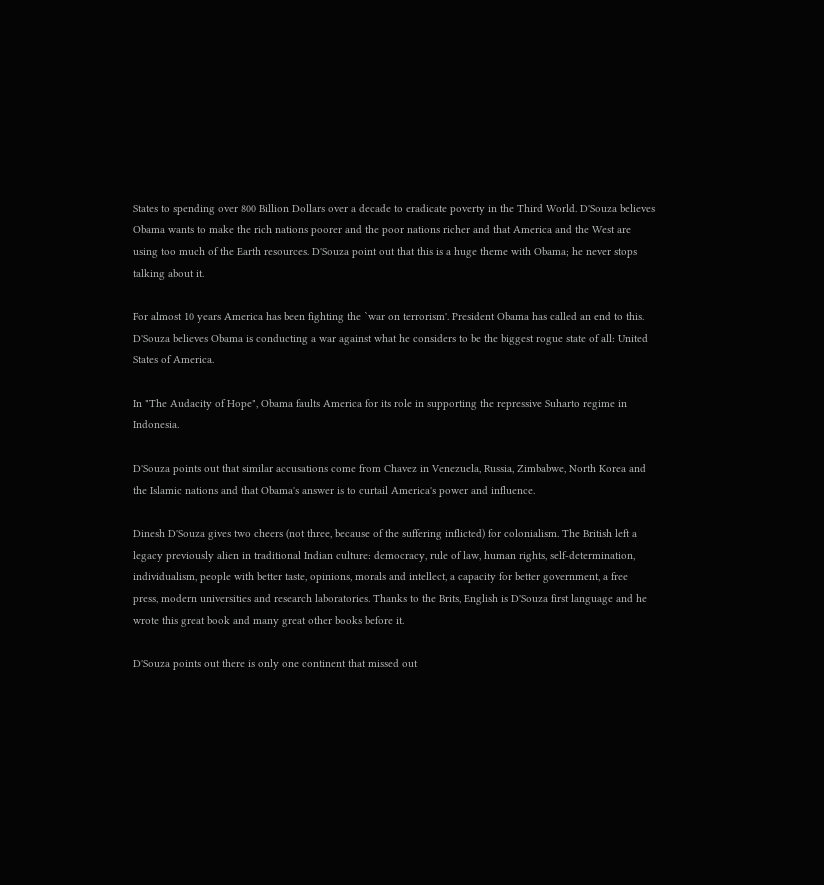States to spending over 800 Billion Dollars over a decade to eradicate poverty in the Third World. D'Souza believes Obama wants to make the rich nations poorer and the poor nations richer and that America and the West are using too much of the Earth resources. D'Souza point out that this is a huge theme with Obama; he never stops talking about it.

For almost 10 years America has been fighting the `war on terrorism'. President Obama has called an end to this. D'Souza believes Obama is conducting a war against what he considers to be the biggest rogue state of all: United States of America.

In "The Audacity of Hope", Obama faults America for its role in supporting the repressive Suharto regime in Indonesia.

D'Souza points out that similar accusations come from Chavez in Venezuela, Russia, Zimbabwe, North Korea and the Islamic nations and that Obama's answer is to curtail America's power and influence.

Dinesh D'Souza gives two cheers (not three, because of the suffering inflicted) for colonialism. The British left a legacy previously alien in traditional Indian culture: democracy, rule of law, human rights, self-determination, individualism, people with better taste, opinions, morals and intellect, a capacity for better government, a free press, modern universities and research laboratories. Thanks to the Brits, English is D'Souza first language and he wrote this great book and many great other books before it.

D'Souza points out there is only one continent that missed out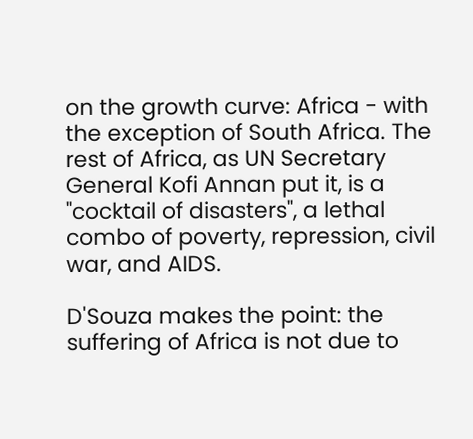on the growth curve: Africa - with the exception of South Africa. The rest of Africa, as UN Secretary General Kofi Annan put it, is a "cocktail of disasters", a lethal combo of poverty, repression, civil war, and AIDS.

D'Souza makes the point: the suffering of Africa is not due to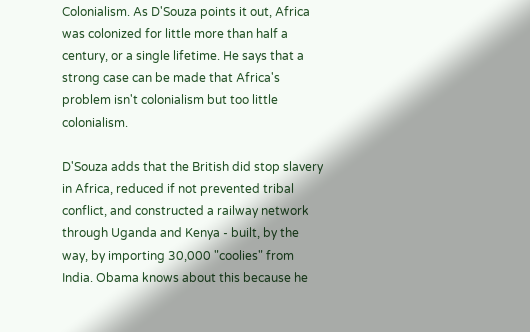Colonialism. As D'Souza points it out, Africa was colonized for little more than half a century, or a single lifetime. He says that a strong case can be made that Africa's problem isn't colonialism but too little colonialism.

D'Souza adds that the British did stop slavery in Africa, reduced if not prevented tribal conflict, and constructed a railway network through Uganda and Kenya - built, by the way, by importing 30,000 "coolies" from India. Obama knows about this because he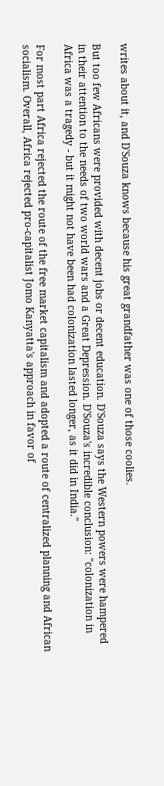writes about it, and D'Souza knows because his great grandfather was one of those coolies.

But too few Africans were provided with decent jobs or decent education. D'Souza says the Western powers were hampered in their attention to the needs of two world wars and a Great Depression. D'Souza's incredible conclusion: "colonization in Africa was a tragedy - but it might not have been had colonization lasted longer, as it did in India."

For most part Africa rejected the route of the free market capitalism and adopted a route of centralized planning and African socialism. Overall, Africa rejected pro-capitalist Jomo Kanyatta's approach in favor of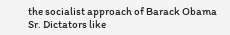the socialist approach of Barack Obama Sr. Dictators like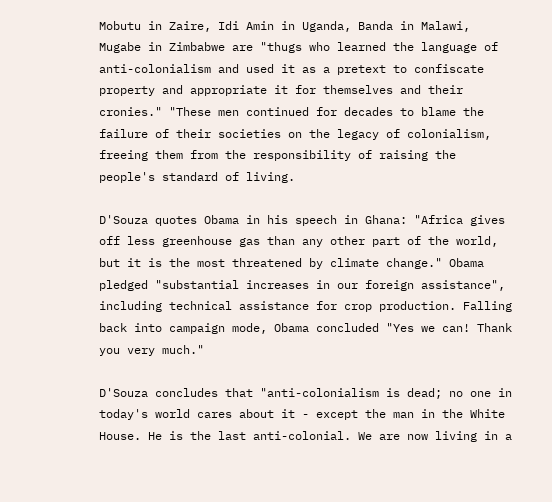Mobutu in Zaire, Idi Amin in Uganda, Banda in Malawi, Mugabe in Zimbabwe are "thugs who learned the language of anti-colonialism and used it as a pretext to confiscate property and appropriate it for themselves and their cronies." "These men continued for decades to blame the failure of their societies on the legacy of colonialism, freeing them from the responsibility of raising the people's standard of living.

D'Souza quotes Obama in his speech in Ghana: "Africa gives off less greenhouse gas than any other part of the world, but it is the most threatened by climate change." Obama pledged "substantial increases in our foreign assistance", including technical assistance for crop production. Falling back into campaign mode, Obama concluded "Yes we can! Thank you very much."

D'Souza concludes that "anti-colonialism is dead; no one in today's world cares about it - except the man in the White House. He is the last anti-colonial. We are now living in a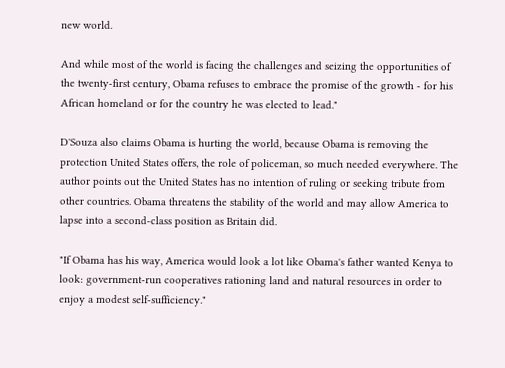new world.

And while most of the world is facing the challenges and seizing the opportunities of the twenty-first century, Obama refuses to embrace the promise of the growth - for his African homeland or for the country he was elected to lead."

D'Souza also claims Obama is hurting the world, because Obama is removing the protection United States offers, the role of policeman, so much needed everywhere. The author points out the United States has no intention of ruling or seeking tribute from other countries. Obama threatens the stability of the world and may allow America to lapse into a second-class position as Britain did.

"If Obama has his way, America would look a lot like Obama's father wanted Kenya to look: government-run cooperatives rationing land and natural resources in order to enjoy a modest self-sufficiency."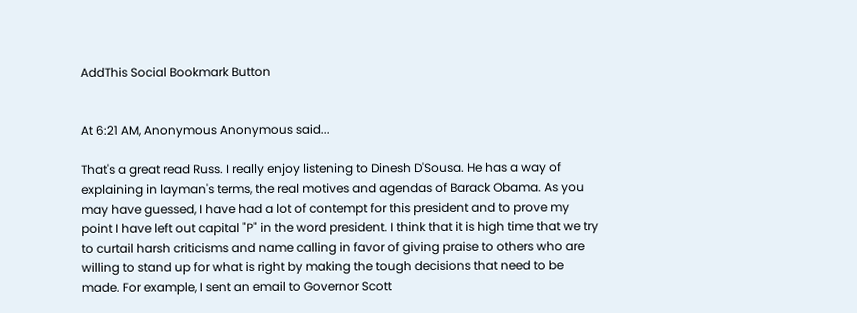AddThis Social Bookmark Button


At 6:21 AM, Anonymous Anonymous said...

That's a great read Russ. I really enjoy listening to Dinesh D'Sousa. He has a way of explaining in layman's terms, the real motives and agendas of Barack Obama. As you may have guessed, I have had a lot of contempt for this president and to prove my point I have left out capital "P" in the word president. I think that it is high time that we try to curtail harsh criticisms and name calling in favor of giving praise to others who are willing to stand up for what is right by making the tough decisions that need to be made. For example, I sent an email to Governor Scott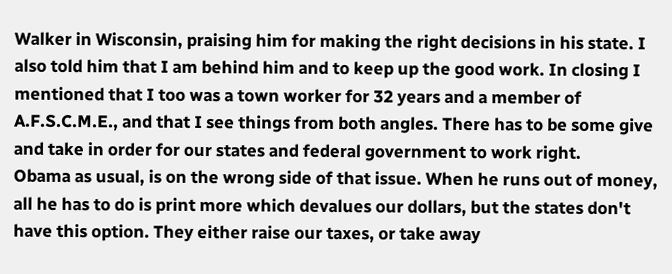Walker in Wisconsin, praising him for making the right decisions in his state. I also told him that I am behind him and to keep up the good work. In closing I mentioned that I too was a town worker for 32 years and a member of A.F.S.C.M.E., and that I see things from both angles. There has to be some give and take in order for our states and federal government to work right.
Obama as usual, is on the wrong side of that issue. When he runs out of money, all he has to do is print more which devalues our dollars, but the states don't have this option. They either raise our taxes, or take away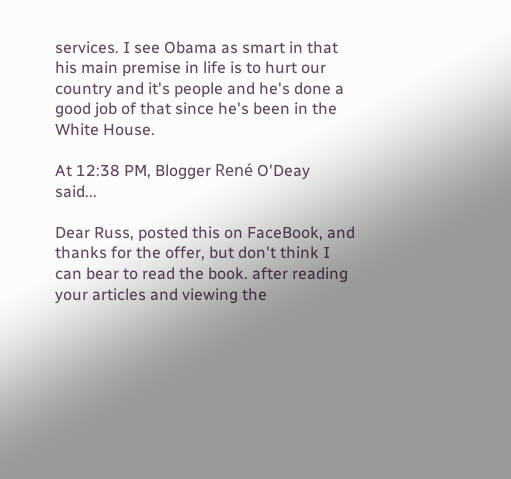services. I see Obama as smart in that his main premise in life is to hurt our country and it's people and he's done a good job of that since he's been in the White House.

At 12:38 PM, Blogger René O'Deay said...

Dear Russ, posted this on FaceBook, and thanks for the offer, but don't think I can bear to read the book. after reading your articles and viewing the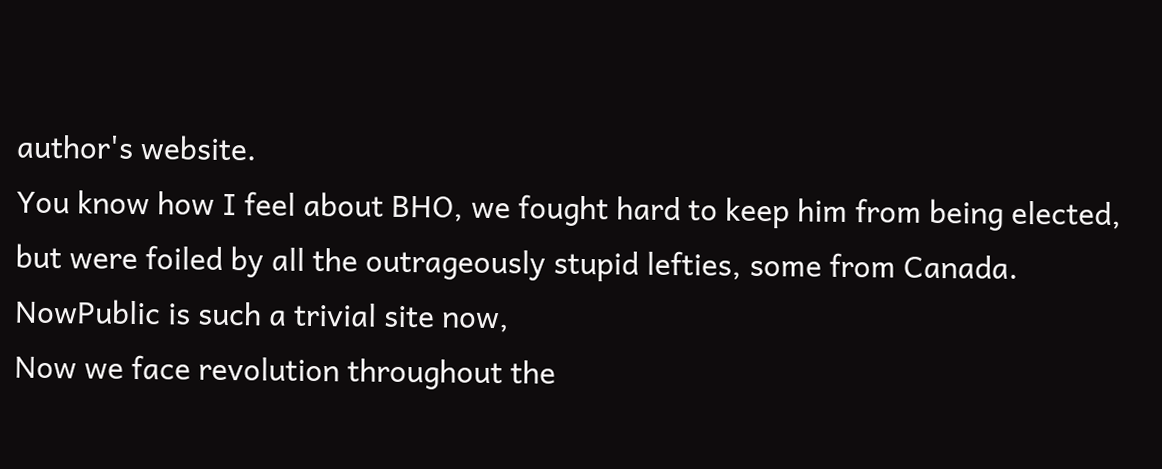author's website.
You know how I feel about BHO, we fought hard to keep him from being elected, but were foiled by all the outrageously stupid lefties, some from Canada.
NowPublic is such a trivial site now,
Now we face revolution throughout the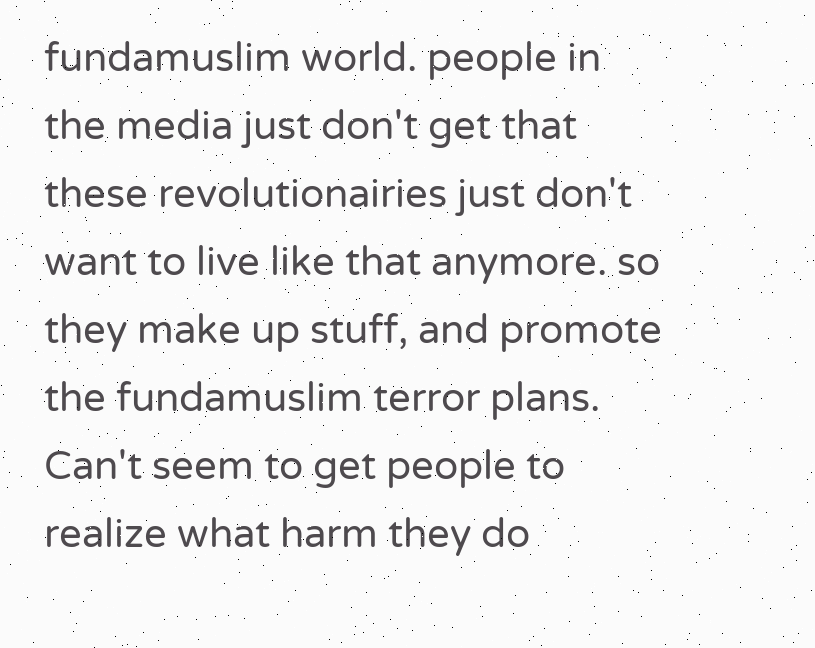fundamuslim world. people in the media just don't get that these revolutionairies just don't want to live like that anymore. so they make up stuff, and promote the fundamuslim terror plans.
Can't seem to get people to realize what harm they do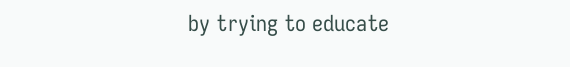by trying to educate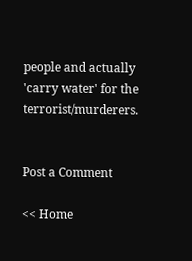people and actually 'carry water' for the terrorist/murderers.


Post a Comment

<< Home